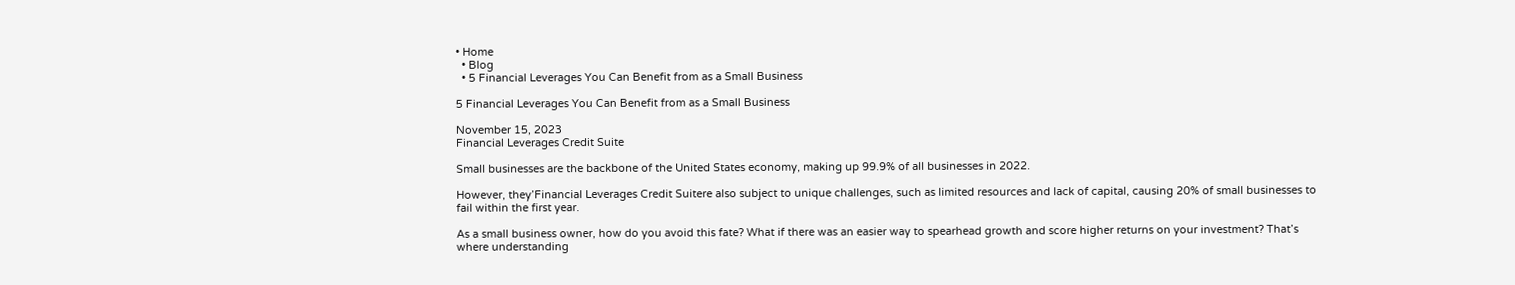• Home
  • Blog
  • 5 Financial Leverages You Can Benefit from as a Small Business

5 Financial Leverages You Can Benefit from as a Small Business

November 15, 2023
Financial Leverages Credit Suite

Small businesses are the backbone of the United States economy, making up 99.9% of all businesses in 2022.

However, they’Financial Leverages Credit Suitere also subject to unique challenges, such as limited resources and lack of capital, causing 20% of small businesses to fail within the first year.

As a small business owner, how do you avoid this fate? What if there was an easier way to spearhead growth and score higher returns on your investment? That’s where understanding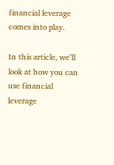financial leverage comes into play.

In this article, we’ll look at how you can use financial leverage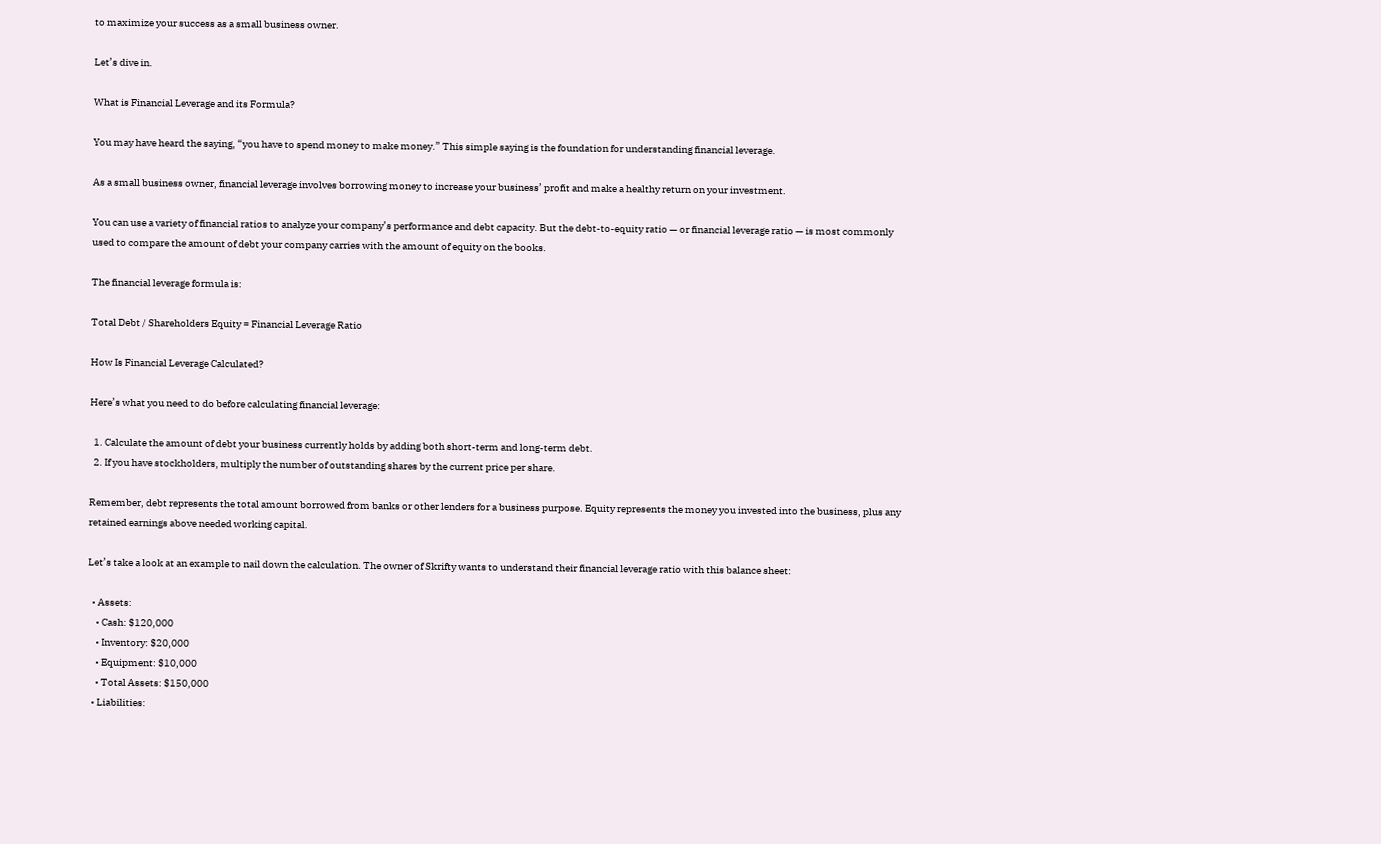to maximize your success as a small business owner.

Let’s dive in.

What is Financial Leverage and its Formula?

You may have heard the saying, “you have to spend money to make money.” This simple saying is the foundation for understanding financial leverage.

As a small business owner, financial leverage involves borrowing money to increase your business’ profit and make a healthy return on your investment.

You can use a variety of financial ratios to analyze your company’s performance and debt capacity. But the debt-to-equity ratio — or financial leverage ratio — is most commonly used to compare the amount of debt your company carries with the amount of equity on the books.

The financial leverage formula is:

Total Debt / Shareholders Equity = Financial Leverage Ratio

How Is Financial Leverage Calculated?

Here’s what you need to do before calculating financial leverage:

  1. Calculate the amount of debt your business currently holds by adding both short-term and long-term debt.
  2. If you have stockholders, multiply the number of outstanding shares by the current price per share.

Remember, debt represents the total amount borrowed from banks or other lenders for a business purpose. Equity represents the money you invested into the business, plus any retained earnings above needed working capital.

Let’s take a look at an example to nail down the calculation. The owner of Skrifty wants to understand their financial leverage ratio with this balance sheet:

  • Assets:
    • Cash: $120,000
    • Inventory: $20,000
    • Equipment: $10,000
    • Total Assets: $150,000
  • Liabilities: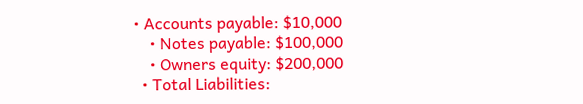• Accounts payable: $10,000
    • Notes payable: $100,000
    • Owners equity: $200,000
  • Total Liabilities: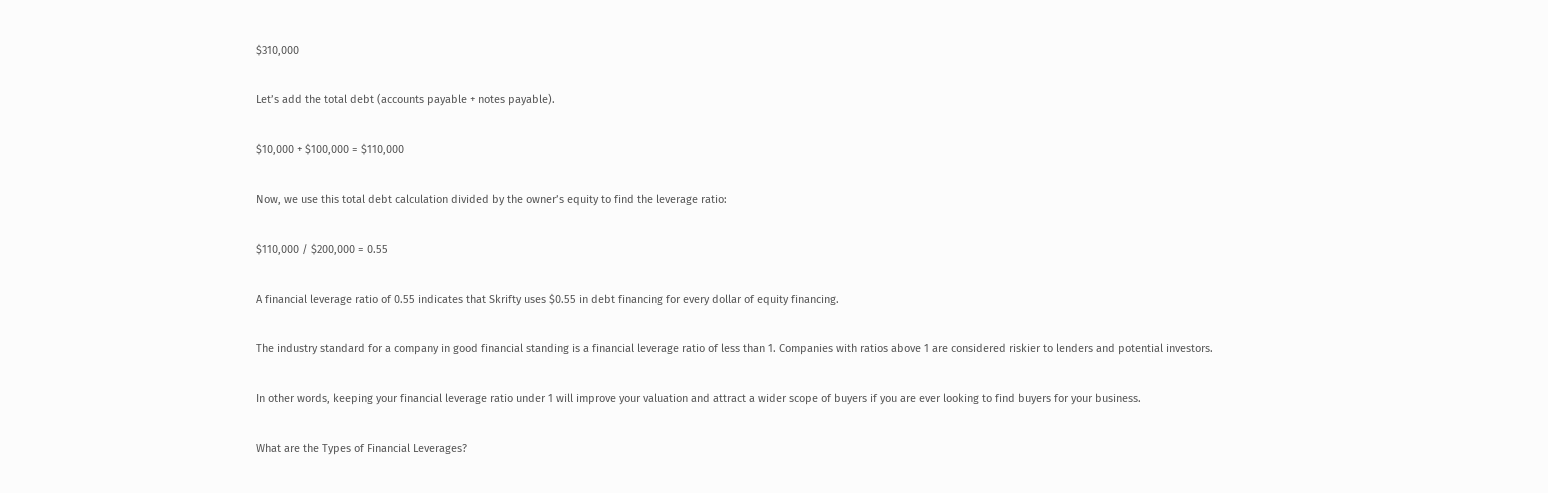$310,000

Let’s add the total debt (accounts payable + notes payable).

$10,000 + $100,000 = $110,000

Now, we use this total debt calculation divided by the owner’s equity to find the leverage ratio:

$110,000 / $200,000 = 0.55

A financial leverage ratio of 0.55 indicates that Skrifty uses $0.55 in debt financing for every dollar of equity financing.

The industry standard for a company in good financial standing is a financial leverage ratio of less than 1. Companies with ratios above 1 are considered riskier to lenders and potential investors.

In other words, keeping your financial leverage ratio under 1 will improve your valuation and attract a wider scope of buyers if you are ever looking to find buyers for your business.

What are the Types of Financial Leverages?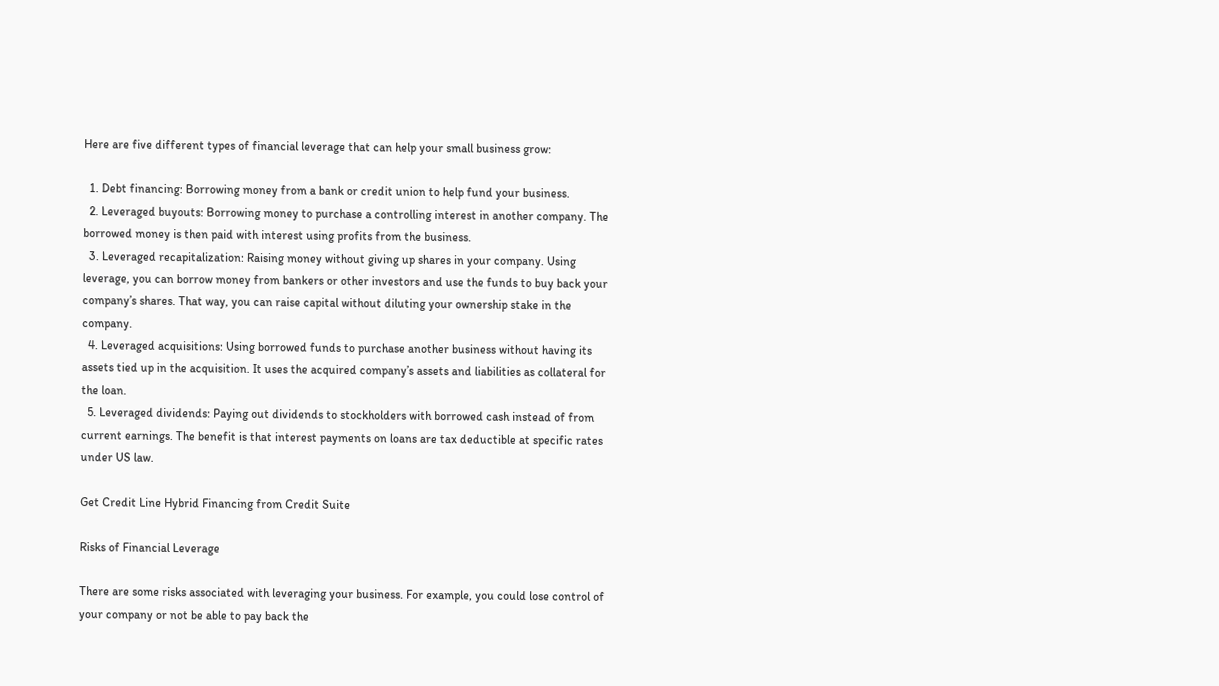Here are five different types of financial leverage that can help your small business grow:

  1. Debt financing: Borrowing money from a bank or credit union to help fund your business.
  2. Leveraged buyouts: Borrowing money to purchase a controlling interest in another company. The borrowed money is then paid with interest using profits from the business.
  3. Leveraged recapitalization: Raising money without giving up shares in your company. Using leverage, you can borrow money from bankers or other investors and use the funds to buy back your company’s shares. That way, you can raise capital without diluting your ownership stake in the company.
  4. Leveraged acquisitions: Using borrowed funds to purchase another business without having its assets tied up in the acquisition. It uses the acquired company’s assets and liabilities as collateral for the loan.
  5. Leveraged dividends: Paying out dividends to stockholders with borrowed cash instead of from current earnings. The benefit is that interest payments on loans are tax deductible at specific rates under US law.

Get Credit Line Hybrid Financing from Credit Suite

Risks of Financial Leverage

There are some risks associated with leveraging your business. For example, you could lose control of your company or not be able to pay back the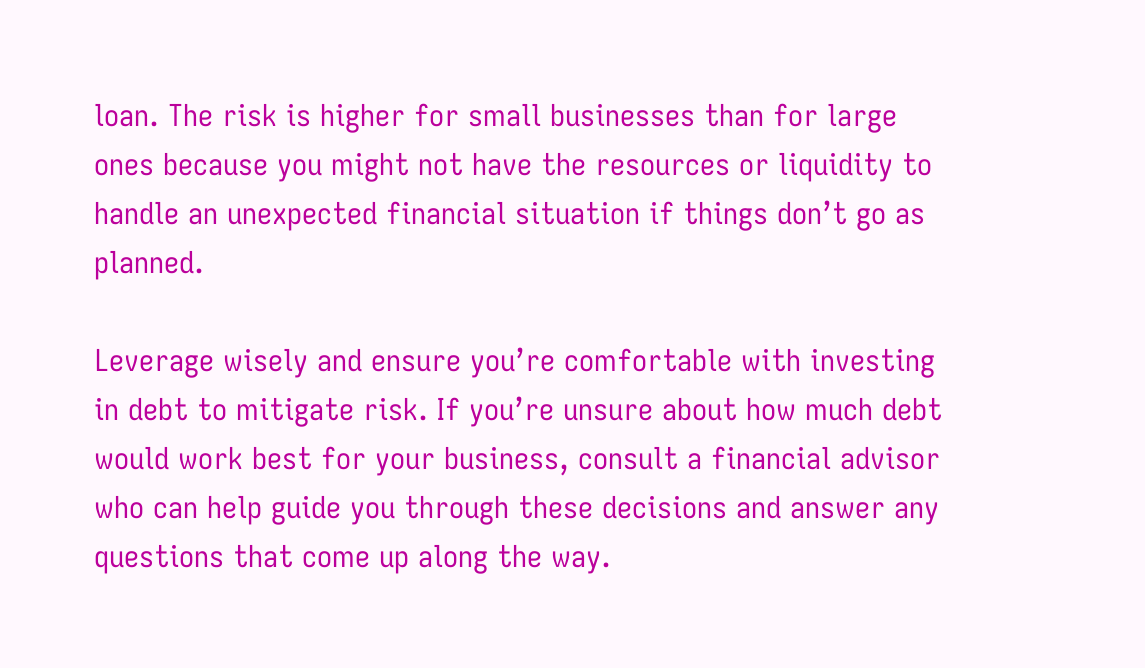loan. The risk is higher for small businesses than for large ones because you might not have the resources or liquidity to handle an unexpected financial situation if things don’t go as planned.

Leverage wisely and ensure you’re comfortable with investing in debt to mitigate risk. If you’re unsure about how much debt would work best for your business, consult a financial advisor who can help guide you through these decisions and answer any questions that come up along the way.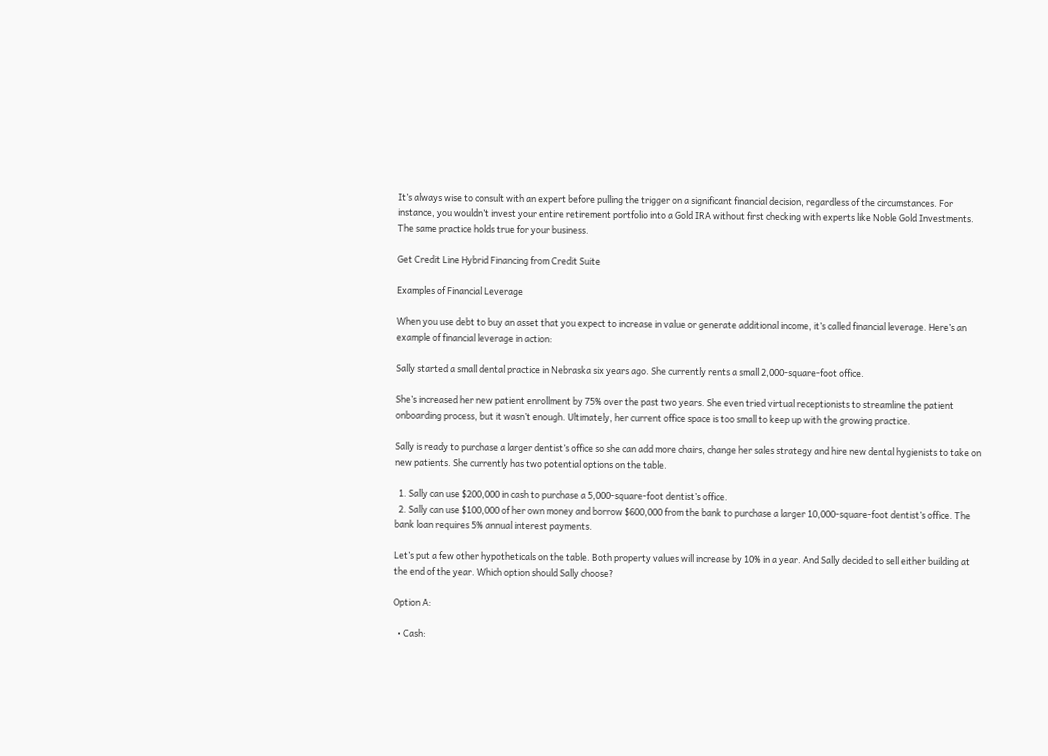It’s always wise to consult with an expert before pulling the trigger on a significant financial decision, regardless of the circumstances. For instance, you wouldn’t invest your entire retirement portfolio into a Gold IRA without first checking with experts like Noble Gold Investments. The same practice holds true for your business.

Get Credit Line Hybrid Financing from Credit Suite

Examples of Financial Leverage

When you use debt to buy an asset that you expect to increase in value or generate additional income, it’s called financial leverage. Here’s an example of financial leverage in action:

Sally started a small dental practice in Nebraska six years ago. She currently rents a small 2,000-square-foot office.

She’s increased her new patient enrollment by 75% over the past two years. She even tried virtual receptionists to streamline the patient onboarding process, but it wasn’t enough. Ultimately, her current office space is too small to keep up with the growing practice.

Sally is ready to purchase a larger dentist’s office so she can add more chairs, change her sales strategy and hire new dental hygienists to take on new patients. She currently has two potential options on the table.

  1. Sally can use $200,000 in cash to purchase a 5,000-square-foot dentist’s office.
  2. Sally can use $100,000 of her own money and borrow $600,000 from the bank to purchase a larger 10,000-square-foot dentist’s office. The bank loan requires 5% annual interest payments.

Let’s put a few other hypotheticals on the table. Both property values will increase by 10% in a year. And Sally decided to sell either building at the end of the year. Which option should Sally choose?

Option A:

  • Cash: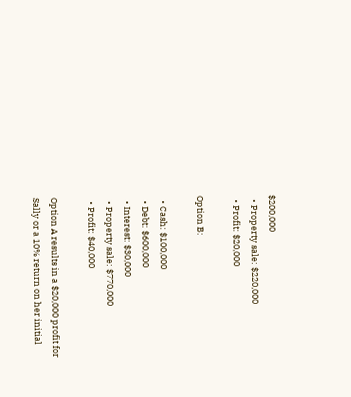$200,000
  • Property sale: $220,000
  • Profit: $20,000

Option B:

  • Cash: $100,000
  • Debt: $600,000
  • Interest: $30,000
  • Property sale: $770,000
  • Profit: $40,000

Option A results in a $20,000 profit for Sally or a 10% return on her initial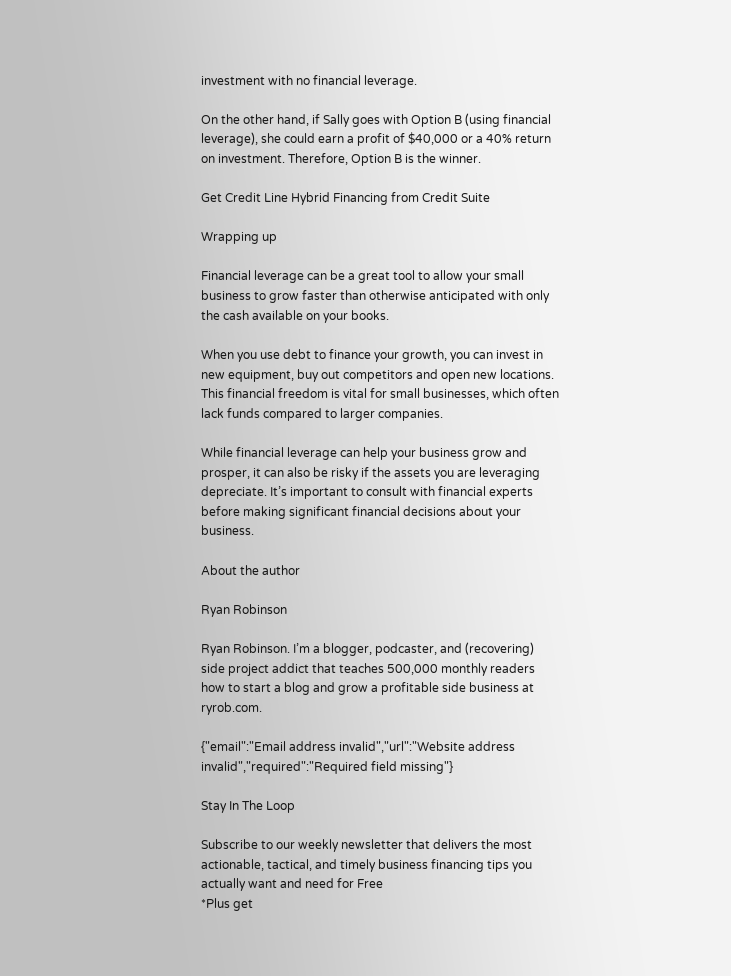investment with no financial leverage.

On the other hand, if Sally goes with Option B (using financial leverage), she could earn a profit of $40,000 or a 40% return on investment. Therefore, Option B is the winner.

Get Credit Line Hybrid Financing from Credit Suite

Wrapping up

Financial leverage can be a great tool to allow your small business to grow faster than otherwise anticipated with only the cash available on your books.

When you use debt to finance your growth, you can invest in new equipment, buy out competitors and open new locations. This financial freedom is vital for small businesses, which often lack funds compared to larger companies.

While financial leverage can help your business grow and prosper, it can also be risky if the assets you are leveraging depreciate. It’s important to consult with financial experts before making significant financial decisions about your business.

About the author

Ryan Robinson

Ryan Robinson. I’m a blogger, podcaster, and (recovering) side project addict that teaches 500,000 monthly readers how to start a blog and grow a profitable side business at ryrob.com.

{"email":"Email address invalid","url":"Website address invalid","required":"Required field missing"}

Stay In The Loop

Subscribe to our weekly newsletter that delivers the most actionable, tactical, and timely business financing tips you actually want and need for Free
*Plus get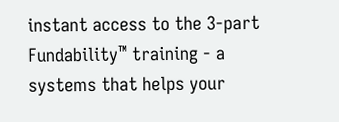instant access to the 3-part Fundability™ training - a systems that helps your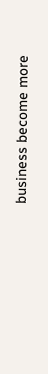business become more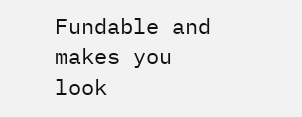Fundable and makes you look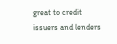great to credit issuers and lenders